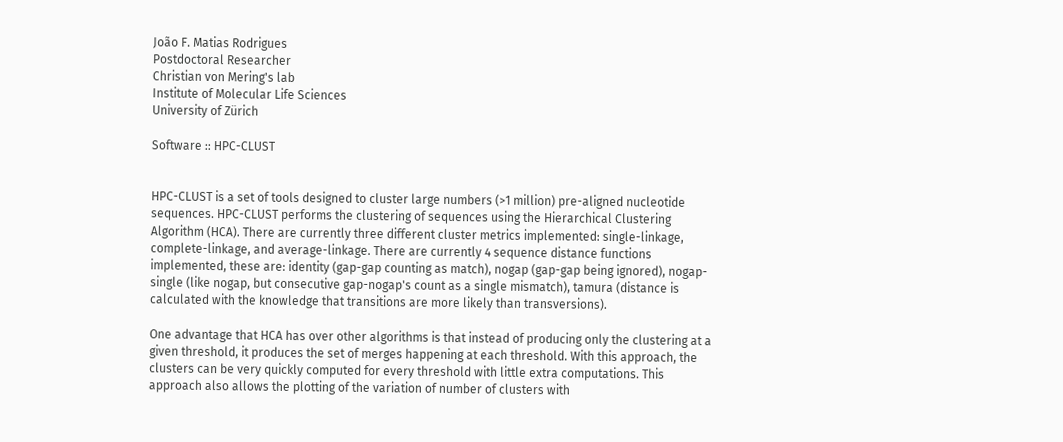João F. Matias Rodrigues
Postdoctoral Researcher
Christian von Mering's lab
Institute of Molecular Life Sciences
University of Zürich

Software :: HPC-CLUST


HPC-CLUST is a set of tools designed to cluster large numbers (>1 million) pre-aligned nucleotide sequences. HPC-CLUST performs the clustering of sequences using the Hierarchical Clustering Algorithm (HCA). There are currently three different cluster metrics implemented: single-linkage, complete-linkage, and average-linkage. There are currently 4 sequence distance functions implemented, these are: identity (gap-gap counting as match), nogap (gap-gap being ignored), nogap-single (like nogap, but consecutive gap-nogap's count as a single mismatch), tamura (distance is calculated with the knowledge that transitions are more likely than transversions).

One advantage that HCA has over other algorithms is that instead of producing only the clustering at a given threshold, it produces the set of merges happening at each threshold. With this approach, the clusters can be very quickly computed for every threshold with little extra computations. This approach also allows the plotting of the variation of number of clusters with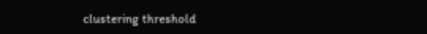clustering threshold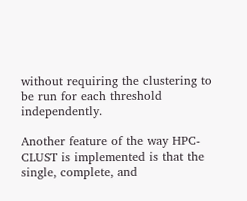without requiring the clustering to be run for each threshold independently.

Another feature of the way HPC-CLUST is implemented is that the single, complete, and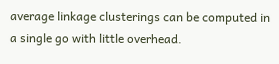average linkage clusterings can be computed in a single go with little overhead.